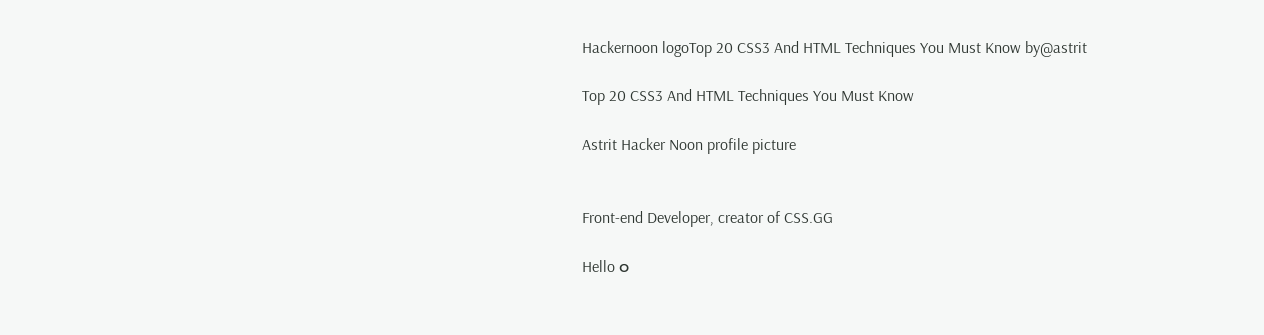Hackernoon logoTop 20 CSS3 And HTML Techniques You Must Know by@astrit

Top 20 CSS3 And HTML Techniques You Must Know

Astrit Hacker Noon profile picture


Front-end Developer, creator of CSS.GG

Hello ๐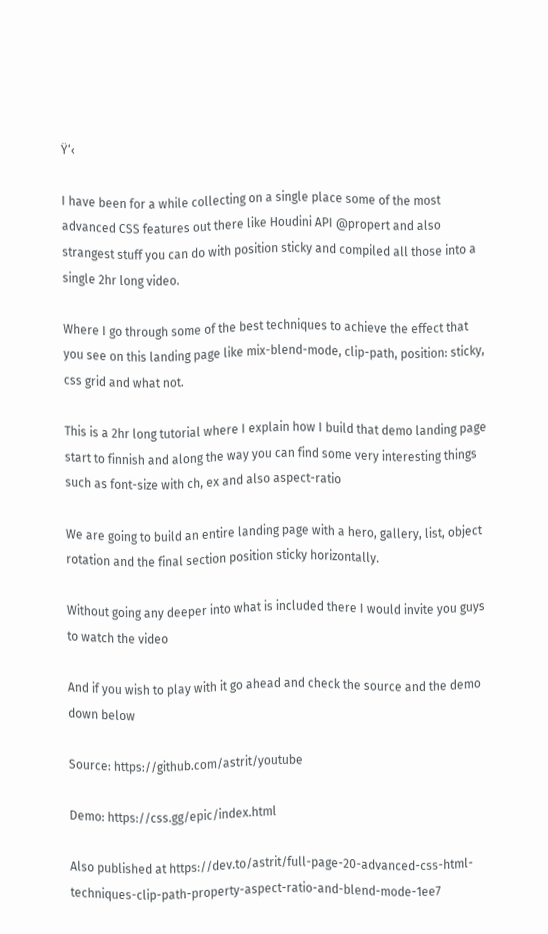Ÿ‘‹

I have been for a while collecting on a single place some of the most advanced CSS features out there like Houdini API @propert and also strangest stuff you can do with position sticky and compiled all those into a single 2hr long video.

Where I go through some of the best techniques to achieve the effect that you see on this landing page like mix-blend-mode, clip-path, position: sticky, css grid and what not.

This is a 2hr long tutorial where I explain how I build that demo landing page start to finnish and along the way you can find some very interesting things such as font-size with ch, ex and also aspect-ratio

We are going to build an entire landing page with a hero, gallery, list, object rotation and the final section position sticky horizontally.

Without going any deeper into what is included there I would invite you guys to watch the video

And if you wish to play with it go ahead and check the source and the demo down below

Source: https://github.com/astrit/youtube

Demo: https://css.gg/epic/index.html

Also published at https://dev.to/astrit/full-page-20-advanced-css-html-techniques-clip-path-property-aspect-ratio-and-blend-mode-1ee7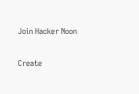Join Hacker Noon

Create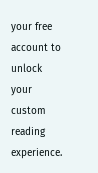your free account to unlock your custom reading experience.